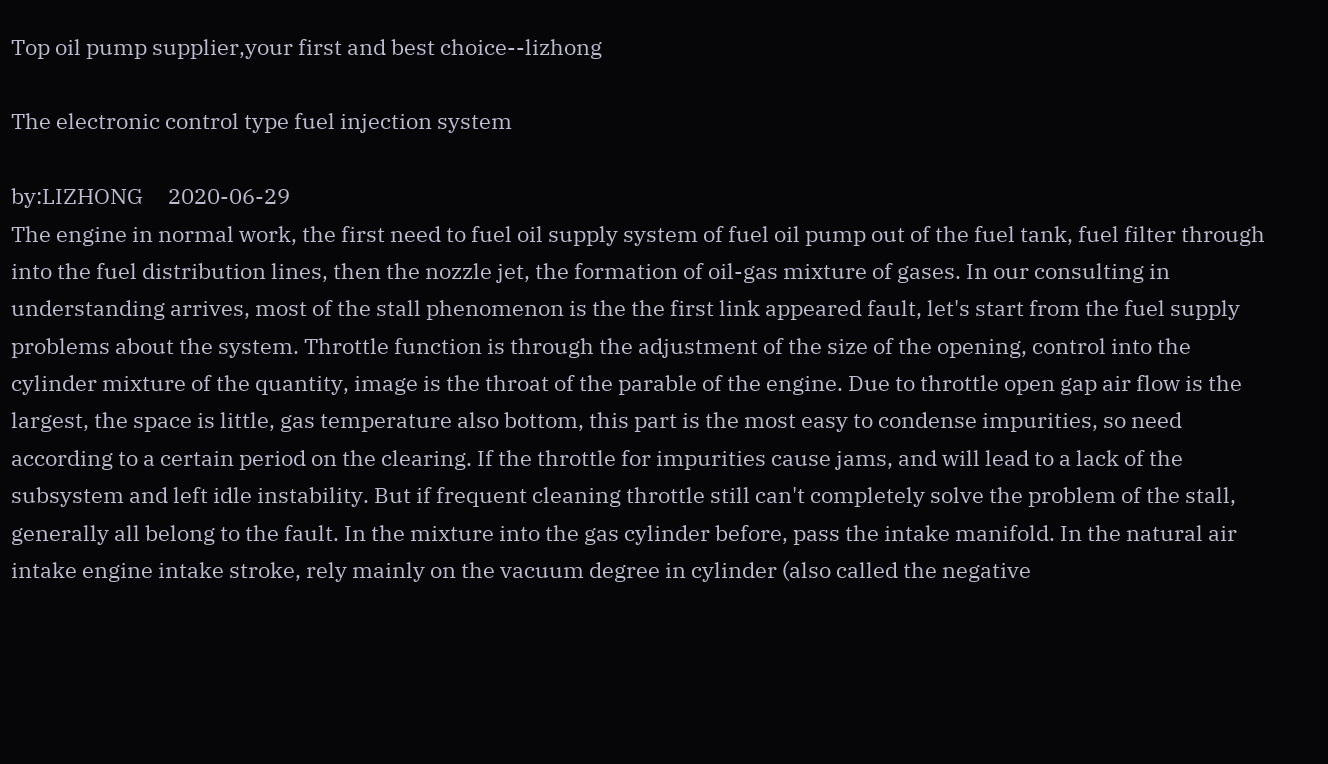Top oil pump supplier,your first and best choice--lizhong

The electronic control type fuel injection system

by:LIZHONG     2020-06-29
The engine in normal work, the first need to fuel oil supply system of fuel oil pump out of the fuel tank, fuel filter through into the fuel distribution lines, then the nozzle jet, the formation of oil-gas mixture of gases. In our consulting in understanding arrives, most of the stall phenomenon is the the first link appeared fault, let's start from the fuel supply problems about the system. Throttle function is through the adjustment of the size of the opening, control into the cylinder mixture of the quantity, image is the throat of the parable of the engine. Due to throttle open gap air flow is the largest, the space is little, gas temperature also bottom, this part is the most easy to condense impurities, so need according to a certain period on the clearing. If the throttle for impurities cause jams, and will lead to a lack of the subsystem and left idle instability. But if frequent cleaning throttle still can't completely solve the problem of the stall, generally all belong to the fault. In the mixture into the gas cylinder before, pass the intake manifold. In the natural air intake engine intake stroke, rely mainly on the vacuum degree in cylinder (also called the negative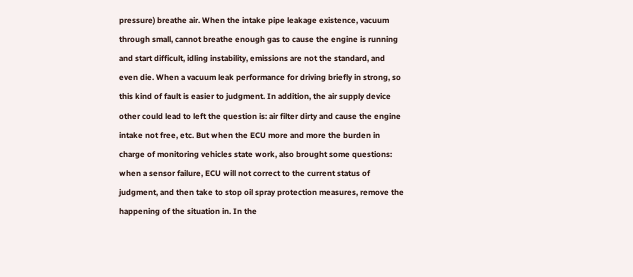pressure) breathe air. When the intake pipe leakage existence, vacuum through small, cannot breathe enough gas to cause the engine is running and start difficult, idling instability, emissions are not the standard, and even die. When a vacuum leak performance for driving briefly in strong, so this kind of fault is easier to judgment. In addition, the air supply device other could lead to left the question is: air filter dirty and cause the engine intake not free, etc. But when the ECU more and more the burden in charge of monitoring vehicles state work, also brought some questions: when a sensor failure, ECU will not correct to the current status of judgment, and then take to stop oil spray protection measures, remove the happening of the situation in. In the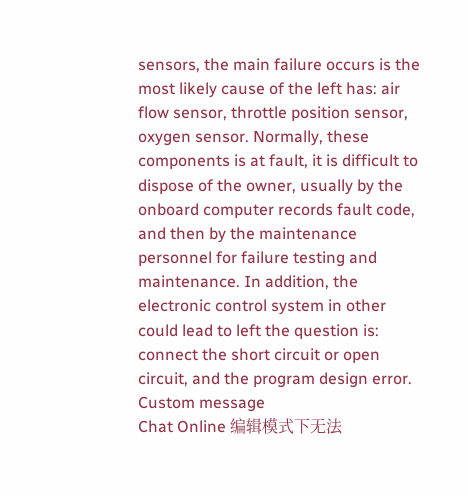sensors, the main failure occurs is the most likely cause of the left has: air flow sensor, throttle position sensor, oxygen sensor. Normally, these components is at fault, it is difficult to dispose of the owner, usually by the onboard computer records fault code, and then by the maintenance personnel for failure testing and maintenance. In addition, the electronic control system in other could lead to left the question is: connect the short circuit or open circuit, and the program design error.
Custom message
Chat Online 编辑模式下无法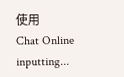使用
Chat Online inputting...